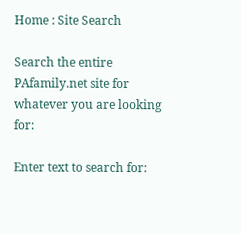Home : Site Search

Search the entire PAfamily.net site for whatever you are looking for:

Enter text to search for: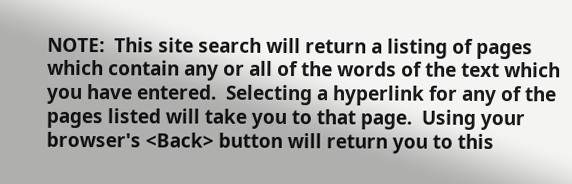NOTE:  This site search will return a listing of pages which contain any or all of the words of the text which you have entered.  Selecting a hyperlink for any of the pages listed will take you to that page.  Using your browser's <Back> button will return you to this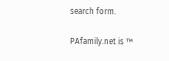search form.

PAfamily.net is ™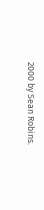2000 by Sean Robins.